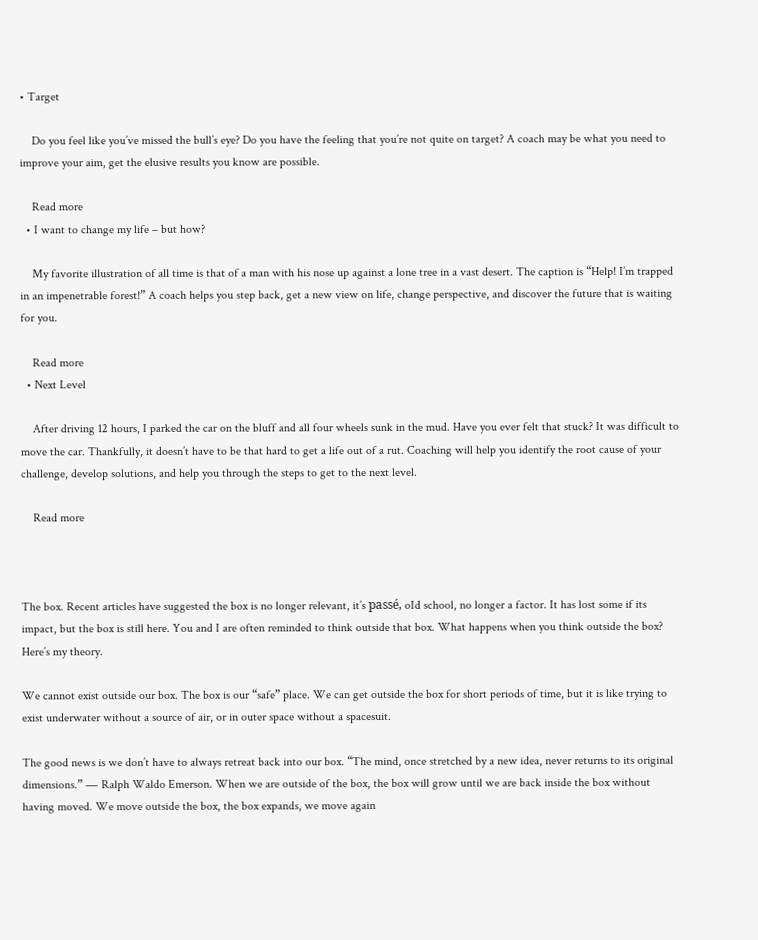• Target

    Do you feel like you’ve missed the bull’s eye? Do you have the feeling that you’re not quite on target? A coach may be what you need to improve your aim, get the elusive results you know are possible.

    Read more
  • I want to change my life – but how?

    My favorite illustration of all time is that of a man with his nose up against a lone tree in a vast desert. The caption is “Help! I’m trapped in an impenetrable forest!” A coach helps you step back, get a new view on life, change perspective, and discover the future that is waiting for you.

    Read more
  • Next Level

    After driving 12 hours, I parked the car on the bluff and all four wheels sunk in the mud. Have you ever felt that stuck? It was difficult to move the car. Thankfully, it doesn’t have to be that hard to get a life out of a rut. Coaching will help you identify the root cause of your challenge, develop solutions, and help you through the steps to get to the next level.

    Read more



The box. Recent articles have suggested the box is no longer relevant, it’s passé, oId school, no longer a factor. It has lost some if its impact, but the box is still here. You and I are often reminded to think outside that box. What happens when you think outside the box? Here’s my theory.

We cannot exist outside our box. The box is our “safe” place. We can get outside the box for short periods of time, but it is like trying to exist underwater without a source of air, or in outer space without a spacesuit.

The good news is we don’t have to always retreat back into our box. “The mind, once stretched by a new idea, never returns to its original dimensions.” ― Ralph Waldo Emerson. When we are outside of the box, the box will grow until we are back inside the box without having moved. We move outside the box, the box expands, we move again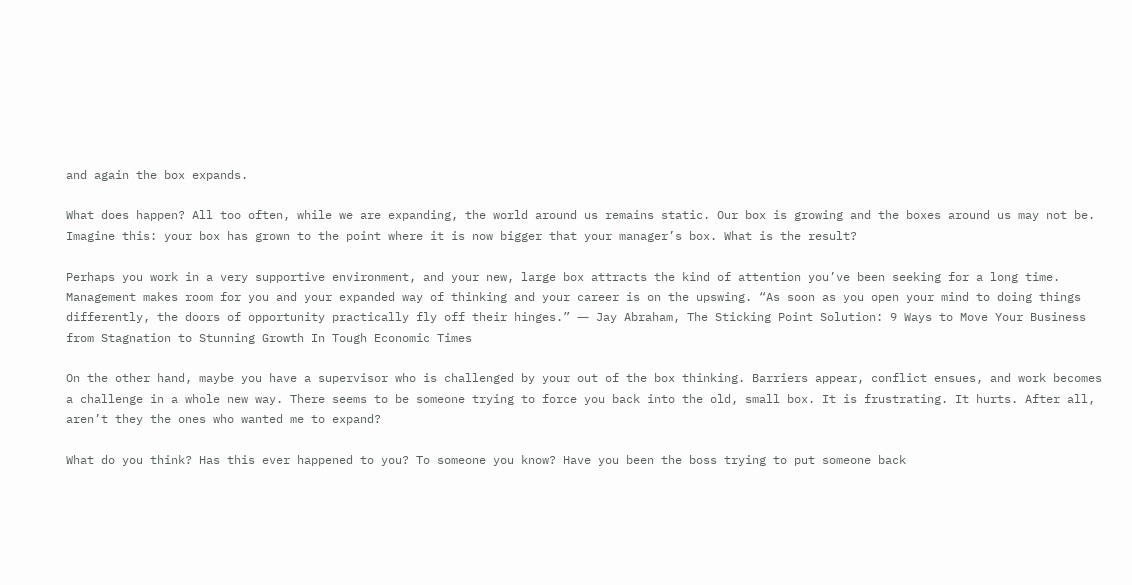and again the box expands.

What does happen? All too often, while we are expanding, the world around us remains static. Our box is growing and the boxes around us may not be. Imagine this: your box has grown to the point where it is now bigger that your manager’s box. What is the result?

Perhaps you work in a very supportive environment, and your new, large box attracts the kind of attention you’ve been seeking for a long time. Management makes room for you and your expanded way of thinking and your career is on the upswing. “As soon as you open your mind to doing things differently, the doors of opportunity practically fly off their hinges.” ― Jay Abraham, The Sticking Point Solution: 9 Ways to Move Your Business from Stagnation to Stunning Growth In Tough Economic Times

On the other hand, maybe you have a supervisor who is challenged by your out of the box thinking. Barriers appear, conflict ensues, and work becomes a challenge in a whole new way. There seems to be someone trying to force you back into the old, small box. It is frustrating. It hurts. After all, aren’t they the ones who wanted me to expand?

What do you think? Has this ever happened to you? To someone you know? Have you been the boss trying to put someone back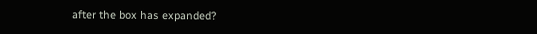after the box has expanded?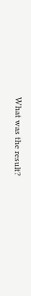What was the result?